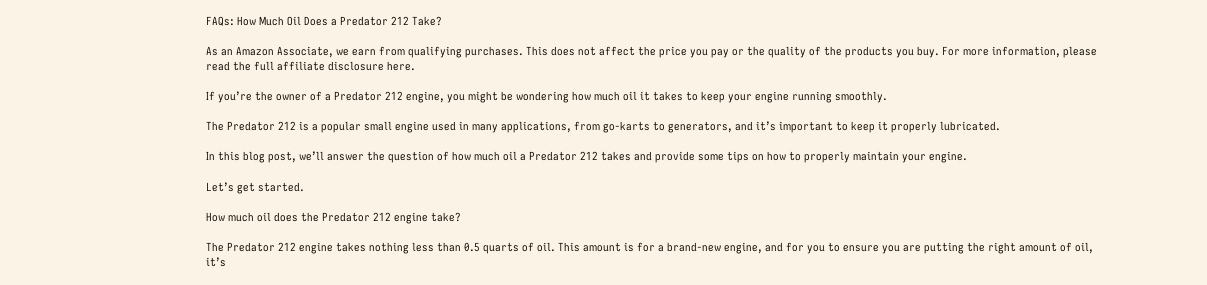FAQs: How Much Oil Does a Predator 212 Take?

As an Amazon Associate, we earn from qualifying purchases. This does not affect the price you pay or the quality of the products you buy. For more information, please read the full affiliate disclosure here.

If you’re the owner of a Predator 212 engine, you might be wondering how much oil it takes to keep your engine running smoothly.

The Predator 212 is a popular small engine used in many applications, from go-karts to generators, and it’s important to keep it properly lubricated.

In this blog post, we’ll answer the question of how much oil a Predator 212 takes and provide some tips on how to properly maintain your engine.

Let’s get started.

How much oil does the Predator 212 engine take?

The Predator 212 engine takes nothing less than 0.5 quarts of oil. This amount is for a brand-new engine, and for you to ensure you are putting the right amount of oil, it’s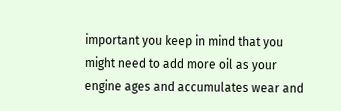important you keep in mind that you might need to add more oil as your engine ages and accumulates wear and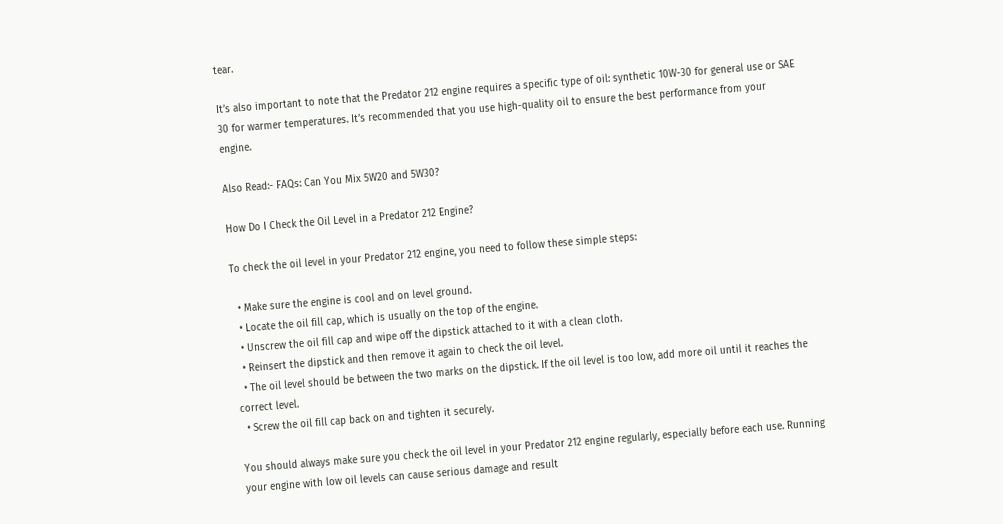tear.

It’s also important to note that the Predator 212 engine requires a specific type of oil: synthetic 10W-30 for general use or SAE 30 for warmer temperatures. It’s recommended that you use high-quality oil to ensure the best performance from your engine.

Also Read:- FAQs: Can You Mix 5W20 and 5W30?

How Do I Check the Oil Level in a Predator 212 Engine?

To check the oil level in your Predator 212 engine, you need to follow these simple steps:

  • Make sure the engine is cool and on level ground.
  • Locate the oil fill cap, which is usually on the top of the engine.
  • Unscrew the oil fill cap and wipe off the dipstick attached to it with a clean cloth.
  • Reinsert the dipstick and then remove it again to check the oil level.
  • The oil level should be between the two marks on the dipstick. If the oil level is too low, add more oil until it reaches the correct level.
  • Screw the oil fill cap back on and tighten it securely.

You should always make sure you check the oil level in your Predator 212 engine regularly, especially before each use. Running your engine with low oil levels can cause serious damage and result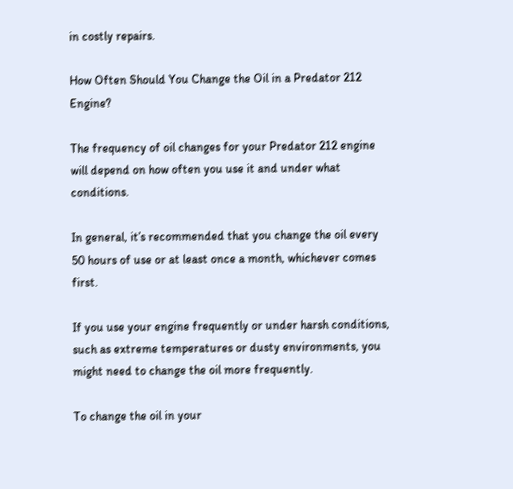in costly repairs.

How Often Should You Change the Oil in a Predator 212 Engine?

The frequency of oil changes for your Predator 212 engine will depend on how often you use it and under what conditions.

In general, it’s recommended that you change the oil every 50 hours of use or at least once a month, whichever comes first.

If you use your engine frequently or under harsh conditions, such as extreme temperatures or dusty environments, you might need to change the oil more frequently.

To change the oil in your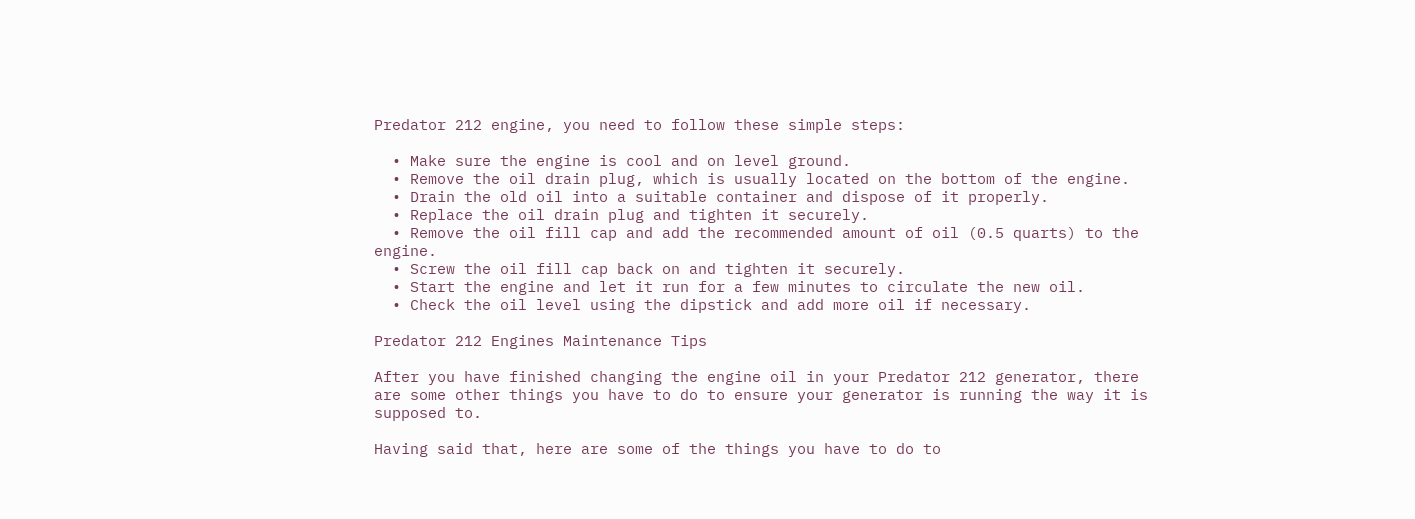Predator 212 engine, you need to follow these simple steps:

  • Make sure the engine is cool and on level ground.
  • Remove the oil drain plug, which is usually located on the bottom of the engine.
  • Drain the old oil into a suitable container and dispose of it properly.
  • Replace the oil drain plug and tighten it securely.
  • Remove the oil fill cap and add the recommended amount of oil (0.5 quarts) to the engine.
  • Screw the oil fill cap back on and tighten it securely.
  • Start the engine and let it run for a few minutes to circulate the new oil.
  • Check the oil level using the dipstick and add more oil if necessary.

Predator 212 Engines Maintenance Tips

After you have finished changing the engine oil in your Predator 212 generator, there are some other things you have to do to ensure your generator is running the way it is supposed to.

Having said that, here are some of the things you have to do to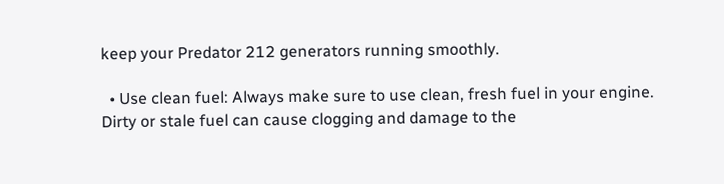keep your Predator 212 generators running smoothly.

  • Use clean fuel: Always make sure to use clean, fresh fuel in your engine. Dirty or stale fuel can cause clogging and damage to the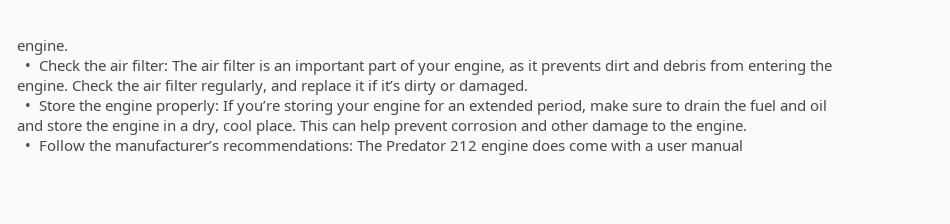engine.
  •  Check the air filter: The air filter is an important part of your engine, as it prevents dirt and debris from entering the engine. Check the air filter regularly, and replace it if it’s dirty or damaged.
  •  Store the engine properly: If you’re storing your engine for an extended period, make sure to drain the fuel and oil and store the engine in a dry, cool place. This can help prevent corrosion and other damage to the engine.
  •  Follow the manufacturer’s recommendations: The Predator 212 engine does come with a user manual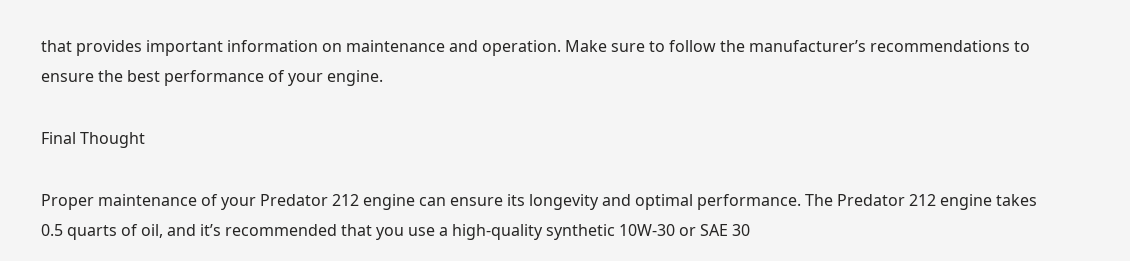that provides important information on maintenance and operation. Make sure to follow the manufacturer’s recommendations to ensure the best performance of your engine.

Final Thought

Proper maintenance of your Predator 212 engine can ensure its longevity and optimal performance. The Predator 212 engine takes 0.5 quarts of oil, and it’s recommended that you use a high-quality synthetic 10W-30 or SAE 30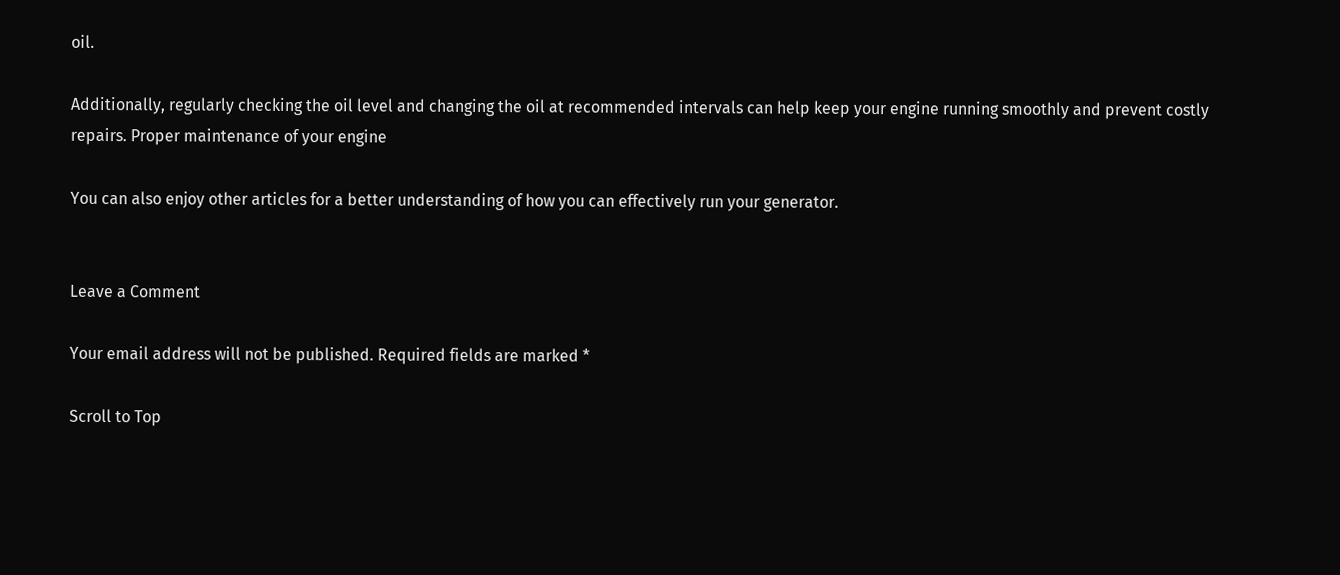oil.

Additionally, regularly checking the oil level and changing the oil at recommended intervals can help keep your engine running smoothly and prevent costly repairs. Proper maintenance of your engine

You can also enjoy other articles for a better understanding of how you can effectively run your generator.


Leave a Comment

Your email address will not be published. Required fields are marked *

Scroll to Top